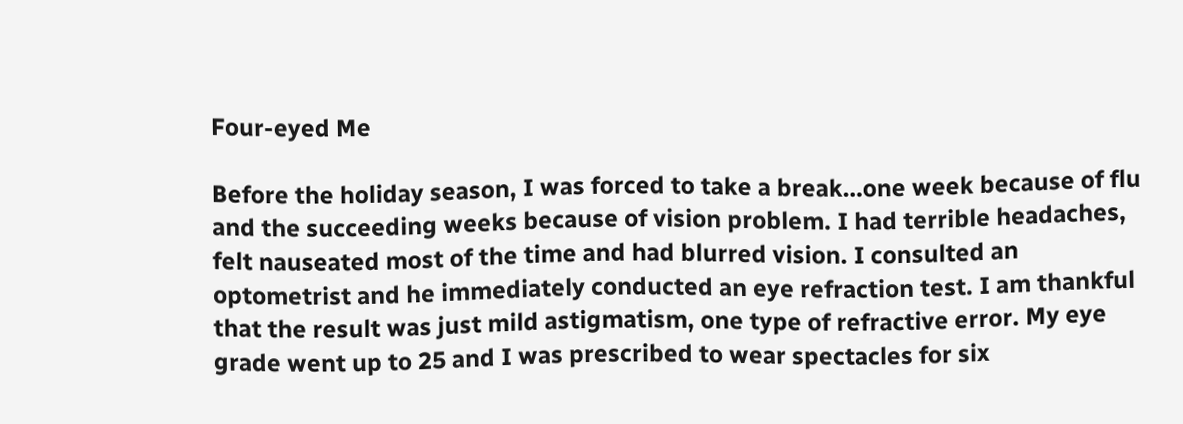Four-eyed Me

Before the holiday season, I was forced to take a break…one week because of flu and the succeeding weeks because of vision problem. I had terrible headaches, felt nauseated most of the time and had blurred vision. I consulted an optometrist and he immediately conducted an eye refraction test. I am thankful that the result was just mild astigmatism, one type of refractive error. My eye grade went up to 25 and I was prescribed to wear spectacles for six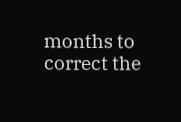months to correct the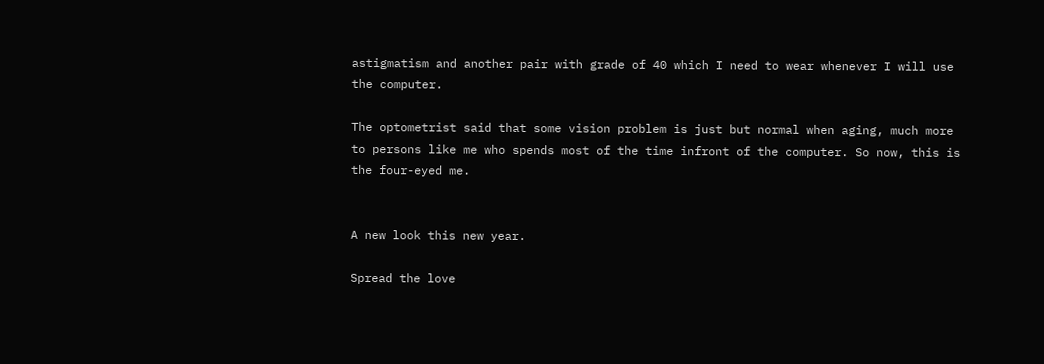astigmatism and another pair with grade of 40 which I need to wear whenever I will use the computer.

The optometrist said that some vision problem is just but normal when aging, much more to persons like me who spends most of the time infront of the computer. So now, this is the four-eyed me.


A new look this new year.

Spread the love